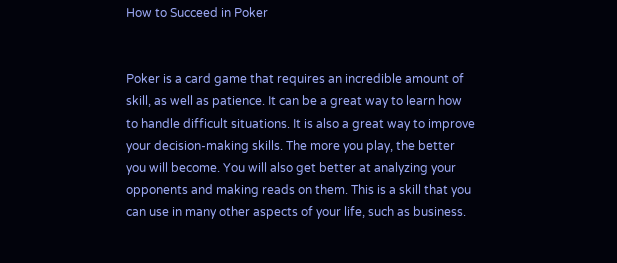How to Succeed in Poker


Poker is a card game that requires an incredible amount of skill, as well as patience. It can be a great way to learn how to handle difficult situations. It is also a great way to improve your decision-making skills. The more you play, the better you will become. You will also get better at analyzing your opponents and making reads on them. This is a skill that you can use in many other aspects of your life, such as business.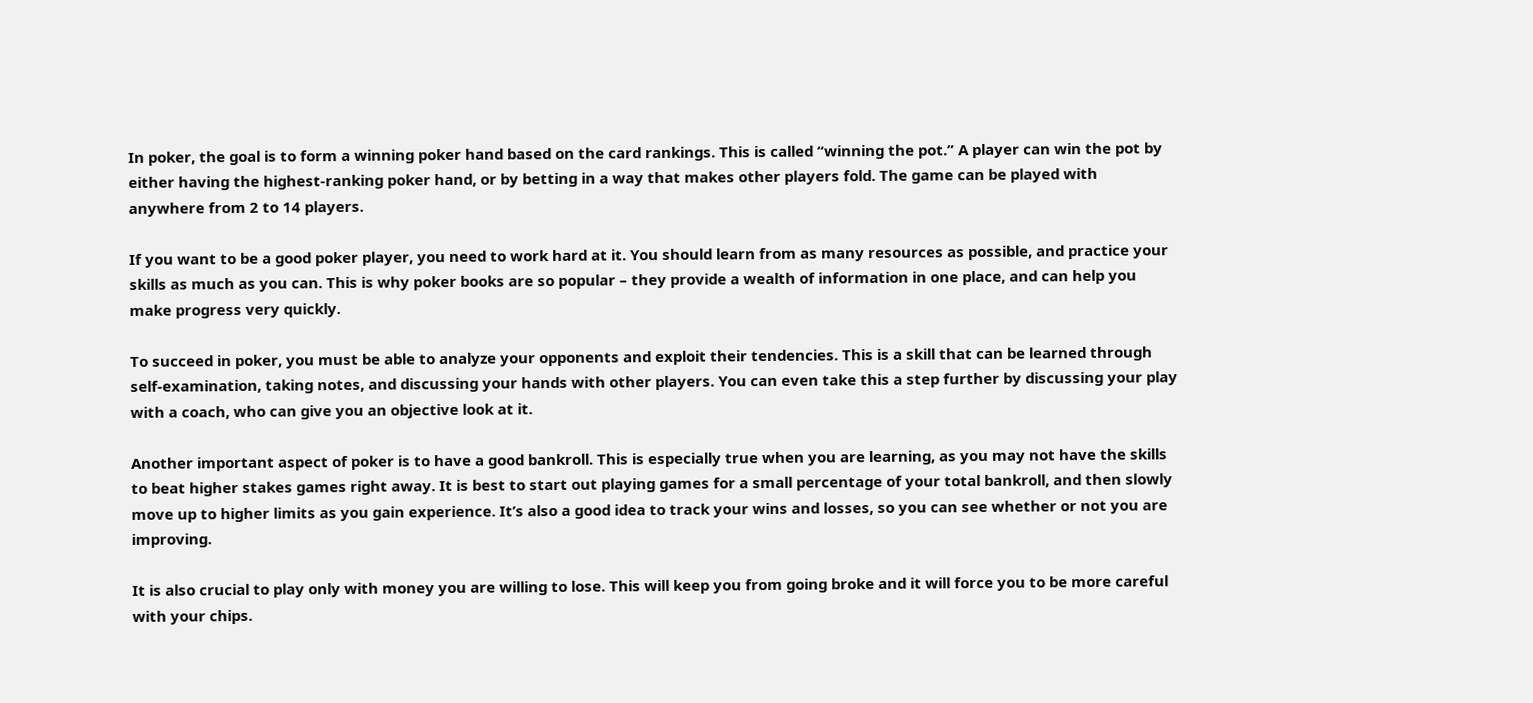In poker, the goal is to form a winning poker hand based on the card rankings. This is called “winning the pot.” A player can win the pot by either having the highest-ranking poker hand, or by betting in a way that makes other players fold. The game can be played with anywhere from 2 to 14 players.

If you want to be a good poker player, you need to work hard at it. You should learn from as many resources as possible, and practice your skills as much as you can. This is why poker books are so popular – they provide a wealth of information in one place, and can help you make progress very quickly.

To succeed in poker, you must be able to analyze your opponents and exploit their tendencies. This is a skill that can be learned through self-examination, taking notes, and discussing your hands with other players. You can even take this a step further by discussing your play with a coach, who can give you an objective look at it.

Another important aspect of poker is to have a good bankroll. This is especially true when you are learning, as you may not have the skills to beat higher stakes games right away. It is best to start out playing games for a small percentage of your total bankroll, and then slowly move up to higher limits as you gain experience. It’s also a good idea to track your wins and losses, so you can see whether or not you are improving.

It is also crucial to play only with money you are willing to lose. This will keep you from going broke and it will force you to be more careful with your chips.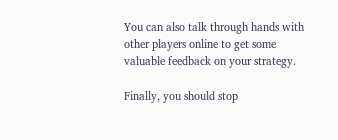You can also talk through hands with other players online to get some valuable feedback on your strategy.

Finally, you should stop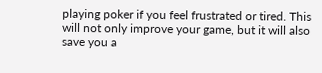playing poker if you feel frustrated or tired. This will not only improve your game, but it will also save you a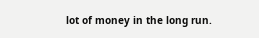lot of money in the long run.